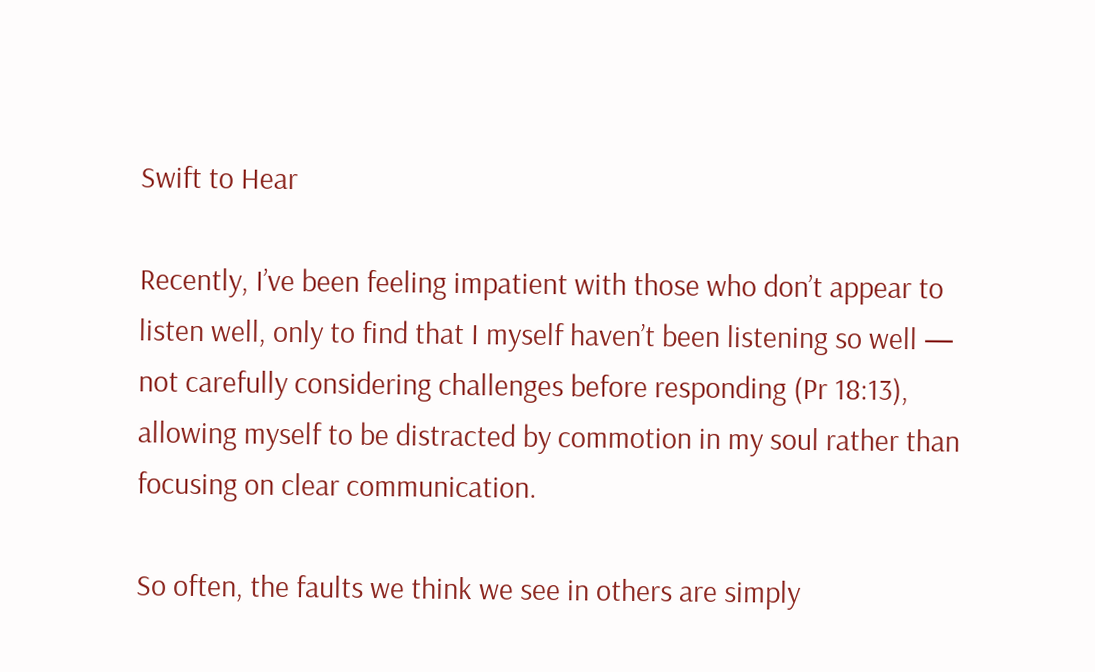Swift to Hear

Recently, I’ve been feeling impatient with those who don’t appear to listen well, only to find that I myself haven’t been listening so well — not carefully considering challenges before responding (Pr 18:13), allowing myself to be distracted by commotion in my soul rather than focusing on clear communication.

So often, the faults we think we see in others are simply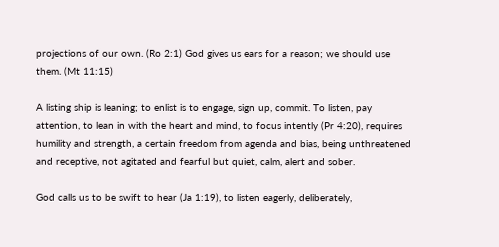projections of our own. (Ro 2:1) God gives us ears for a reason; we should use them. (Mt 11:15)

A listing ship is leaning; to enlist is to engage, sign up, commit. To listen, pay attention, to lean in with the heart and mind, to focus intently (Pr 4:20), requires humility and strength, a certain freedom from agenda and bias, being unthreatened and receptive, not agitated and fearful but quiet, calm, alert and sober.

God calls us to be swift to hear (Ja 1:19), to listen eagerly, deliberately,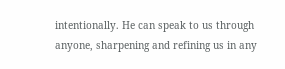intentionally. He can speak to us through anyone, sharpening and refining us in any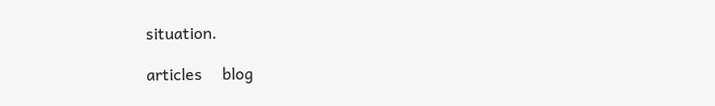situation.

articles     blog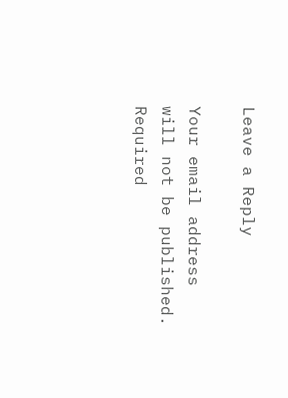Leave a Reply

Your email address will not be published. Required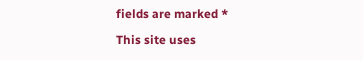fields are marked *

This site uses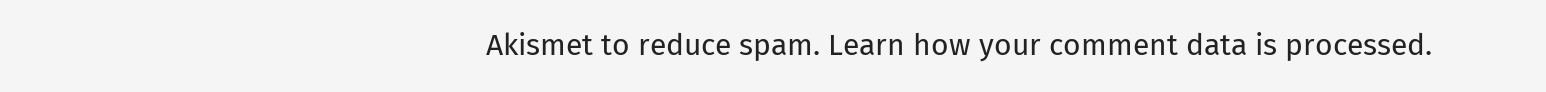Akismet to reduce spam. Learn how your comment data is processed.